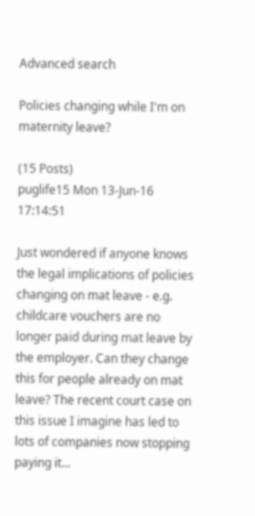Advanced search

Policies changing while I'm on maternity leave?

(15 Posts)
puglife15 Mon 13-Jun-16 17:14:51

Just wondered if anyone knows the legal implications of policies changing on mat leave - e.g. childcare vouchers are no longer paid during mat leave by the employer. Can they change this for people already on mat leave? The recent court case on this issue I imagine has led to lots of companies now stopping paying it...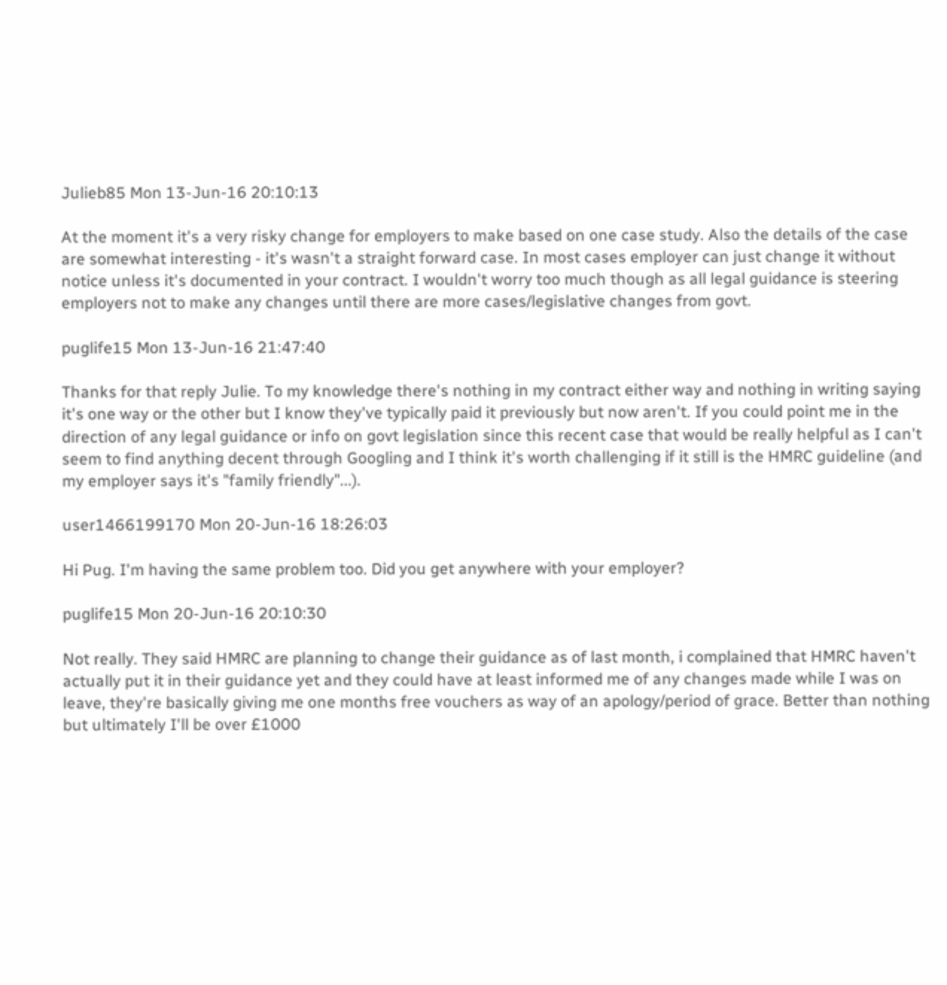Julieb85 Mon 13-Jun-16 20:10:13

At the moment it's a very risky change for employers to make based on one case study. Also the details of the case are somewhat interesting - it's wasn't a straight forward case. In most cases employer can just change it without notice unless it's documented in your contract. I wouldn't worry too much though as all legal guidance is steering employers not to make any changes until there are more cases/legislative changes from govt.

puglife15 Mon 13-Jun-16 21:47:40

Thanks for that reply Julie. To my knowledge there's nothing in my contract either way and nothing in writing saying it's one way or the other but I know they've typically paid it previously but now aren't. If you could point me in the direction of any legal guidance or info on govt legislation since this recent case that would be really helpful as I can't seem to find anything decent through Googling and I think it's worth challenging if it still is the HMRC guideline (and my employer says it's "family friendly"...).

user1466199170 Mon 20-Jun-16 18:26:03

Hi Pug. I'm having the same problem too. Did you get anywhere with your employer?

puglife15 Mon 20-Jun-16 20:10:30

Not really. They said HMRC are planning to change their guidance as of last month, i complained that HMRC haven't actually put it in their guidance yet and they could have at least informed me of any changes made while I was on leave, they're basically giving me one months free vouchers as way of an apology/period of grace. Better than nothing but ultimately I'll be over £1000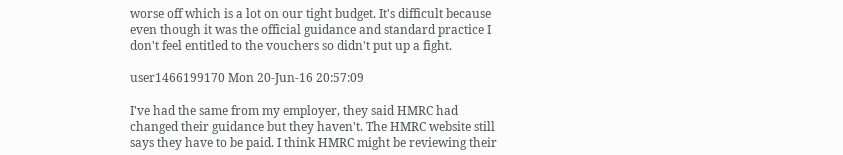worse off which is a lot on our tight budget. It's difficult because even though it was the official guidance and standard practice I don't feel entitled to the vouchers so didn't put up a fight.

user1466199170 Mon 20-Jun-16 20:57:09

I've had the same from my employer, they said HMRC had changed their guidance but they haven't. The HMRC website still says they have to be paid. I think HMRC might be reviewing their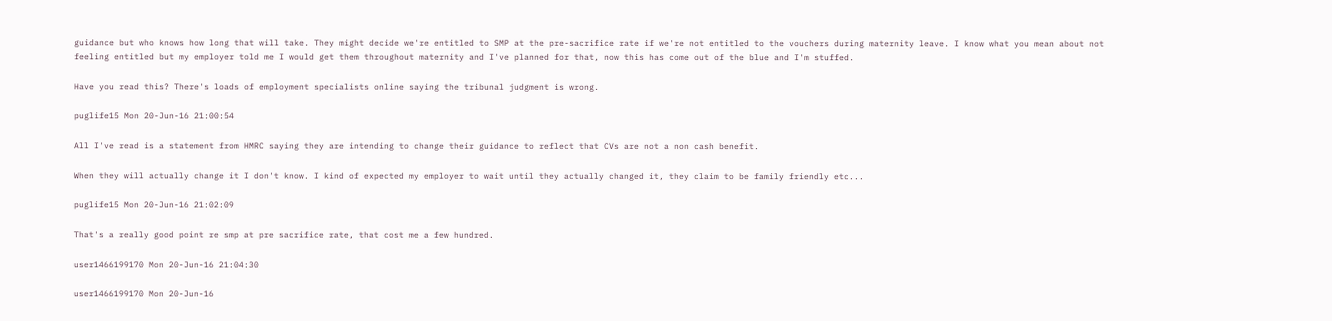guidance but who knows how long that will take. They might decide we're entitled to SMP at the pre-sacrifice rate if we're not entitled to the vouchers during maternity leave. I know what you mean about not feeling entitled but my employer told me I would get them throughout maternity and I've planned for that, now this has come out of the blue and I'm stuffed.

Have you read this? There's loads of employment specialists online saying the tribunal judgment is wrong.

puglife15 Mon 20-Jun-16 21:00:54

All I've read is a statement from HMRC saying they are intending to change their guidance to reflect that CVs are not a non cash benefit.

When they will actually change it I don't know. I kind of expected my employer to wait until they actually changed it, they claim to be family friendly etc...

puglife15 Mon 20-Jun-16 21:02:09

That's a really good point re smp at pre sacrifice rate, that cost me a few hundred.

user1466199170 Mon 20-Jun-16 21:04:30

user1466199170 Mon 20-Jun-16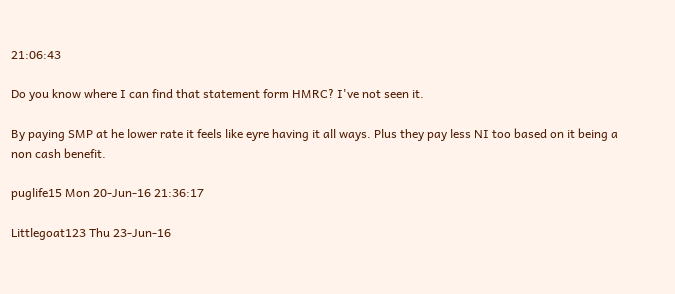21:06:43

Do you know where I can find that statement form HMRC? I've not seen it.

By paying SMP at he lower rate it feels like eyre having it all ways. Plus they pay less NI too based on it being a non cash benefit.

puglife15 Mon 20-Jun-16 21:36:17

Littlegoat123 Thu 23-Jun-16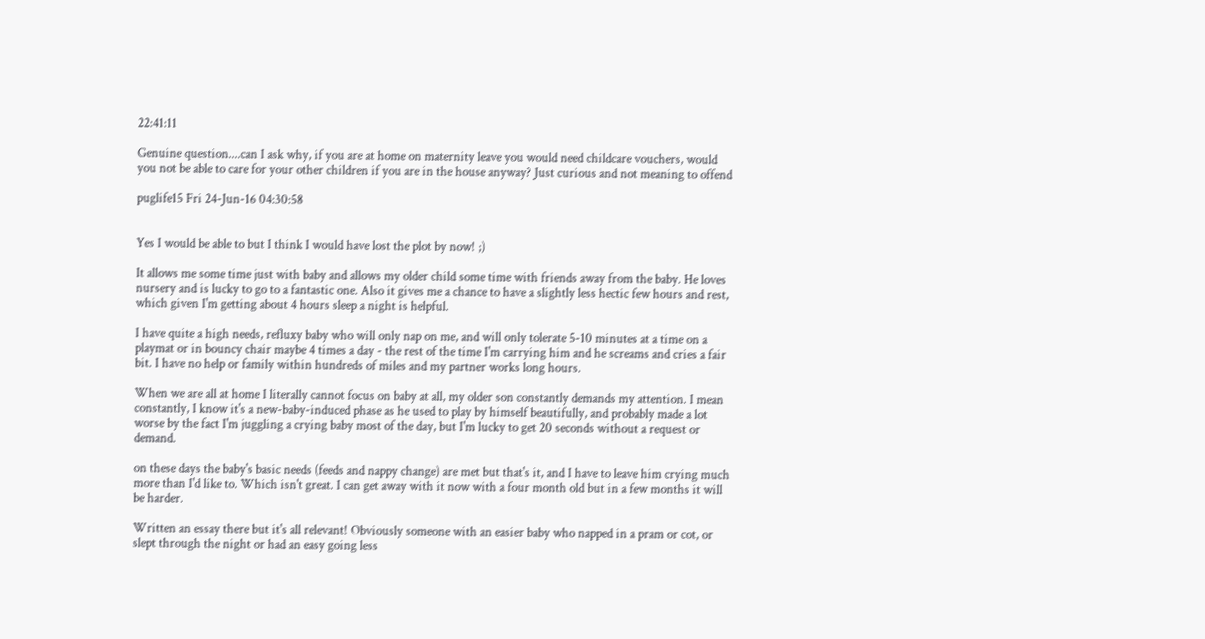22:41:11

Genuine question....can I ask why, if you are at home on maternity leave you would need childcare vouchers, would you not be able to care for your other children if you are in the house anyway? Just curious and not meaning to offend

puglife15 Fri 24-Jun-16 04:30:58


Yes I would be able to but I think I would have lost the plot by now! ;)

It allows me some time just with baby and allows my older child some time with friends away from the baby. He loves nursery and is lucky to go to a fantastic one. Also it gives me a chance to have a slightly less hectic few hours and rest, which given I'm getting about 4 hours sleep a night is helpful.

I have quite a high needs, refluxy baby who will only nap on me, and will only tolerate 5-10 minutes at a time on a playmat or in bouncy chair maybe 4 times a day - the rest of the time I'm carrying him and he screams and cries a fair bit. I have no help or family within hundreds of miles and my partner works long hours.

When we are all at home I literally cannot focus on baby at all, my older son constantly demands my attention. I mean constantly, I know it's a new-baby-induced phase as he used to play by himself beautifully, and probably made a lot worse by the fact I'm juggling a crying baby most of the day, but I'm lucky to get 20 seconds without a request or demand.

on these days the baby's basic needs (feeds and nappy change) are met but that's it, and I have to leave him crying much more than I'd like to. Which isn't great. I can get away with it now with a four month old but in a few months it will be harder.

Written an essay there but it's all relevant! Obviously someone with an easier baby who napped in a pram or cot, or slept through the night or had an easy going less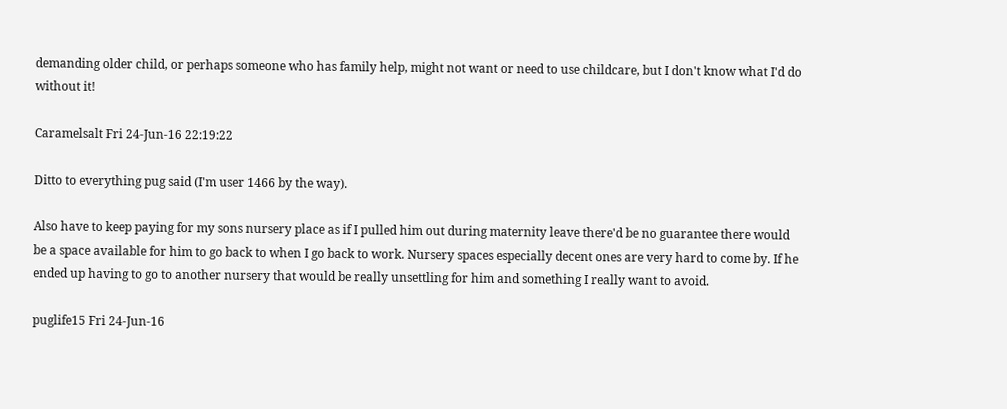demanding older child, or perhaps someone who has family help, might not want or need to use childcare, but I don't know what I'd do without it!

Caramelsalt Fri 24-Jun-16 22:19:22

Ditto to everything pug said (I'm user 1466 by the way).

Also have to keep paying for my sons nursery place as if I pulled him out during maternity leave there'd be no guarantee there would be a space available for him to go back to when I go back to work. Nursery spaces especially decent ones are very hard to come by. If he ended up having to go to another nursery that would be really unsettling for him and something I really want to avoid.

puglife15 Fri 24-Jun-16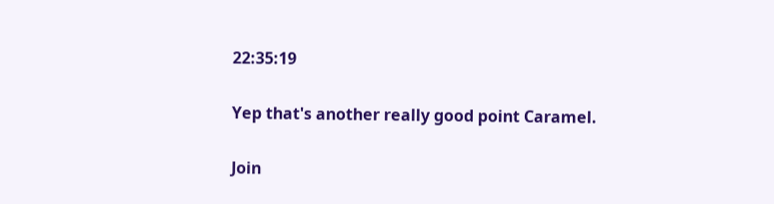22:35:19

Yep that's another really good point Caramel.

Join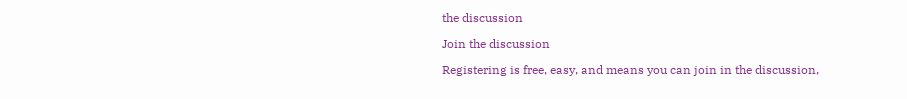the discussion

Join the discussion

Registering is free, easy, and means you can join in the discussion,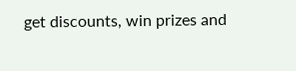get discounts, win prizes and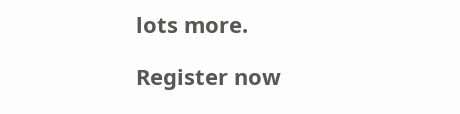lots more.

Register now